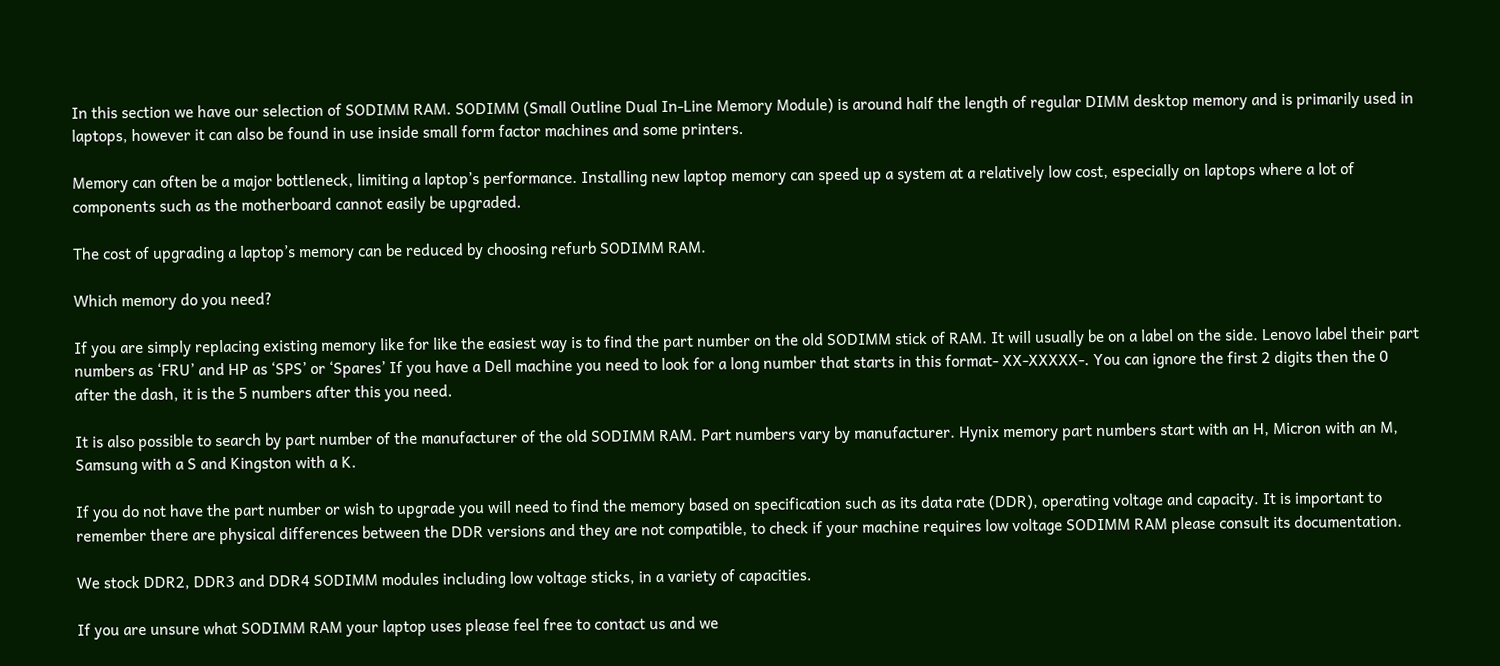In this section we have our selection of SODIMM RAM. SODIMM (Small Outline Dual In-Line Memory Module) is around half the length of regular DIMM desktop memory and is primarily used in laptops, however it can also be found in use inside small form factor machines and some printers.

Memory can often be a major bottleneck, limiting a laptop’s performance. Installing new laptop memory can speed up a system at a relatively low cost, especially on laptops where a lot of components such as the motherboard cannot easily be upgraded.

The cost of upgrading a laptop’s memory can be reduced by choosing refurb SODIMM RAM.

Which memory do you need?

If you are simply replacing existing memory like for like the easiest way is to find the part number on the old SODIMM stick of RAM. It will usually be on a label on the side. Lenovo label their part numbers as ‘FRU’ and HP as ‘SPS’ or ‘Spares’ If you have a Dell machine you need to look for a long number that starts in this format- XX-XXXXX-. You can ignore the first 2 digits then the 0 after the dash, it is the 5 numbers after this you need.

It is also possible to search by part number of the manufacturer of the old SODIMM RAM. Part numbers vary by manufacturer. Hynix memory part numbers start with an H, Micron with an M, Samsung with a S and Kingston with a K.

If you do not have the part number or wish to upgrade you will need to find the memory based on specification such as its data rate (DDR), operating voltage and capacity. It is important to remember there are physical differences between the DDR versions and they are not compatible, to check if your machine requires low voltage SODIMM RAM please consult its documentation.

We stock DDR2, DDR3 and DDR4 SODIMM modules including low voltage sticks, in a variety of capacities.

If you are unsure what SODIMM RAM your laptop uses please feel free to contact us and we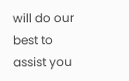will do our best to assist you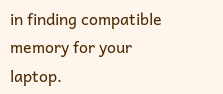in finding compatible memory for your laptop.